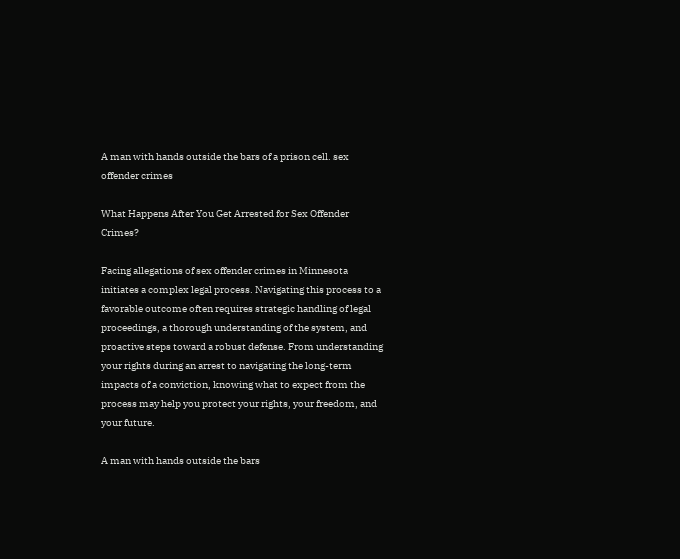A man with hands outside the bars of a prison cell. sex offender crimes

What Happens After You Get Arrested for Sex Offender Crimes?

Facing allegations of sex offender crimes in Minnesota initiates a complex legal process. Navigating this process to a favorable outcome often requires strategic handling of legal proceedings, a thorough understanding of the system, and proactive steps toward a robust defense. From understanding your rights during an arrest to navigating the long-term impacts of a conviction, knowing what to expect from the process may help you protect your rights, your freedom, and your future.

A man with hands outside the bars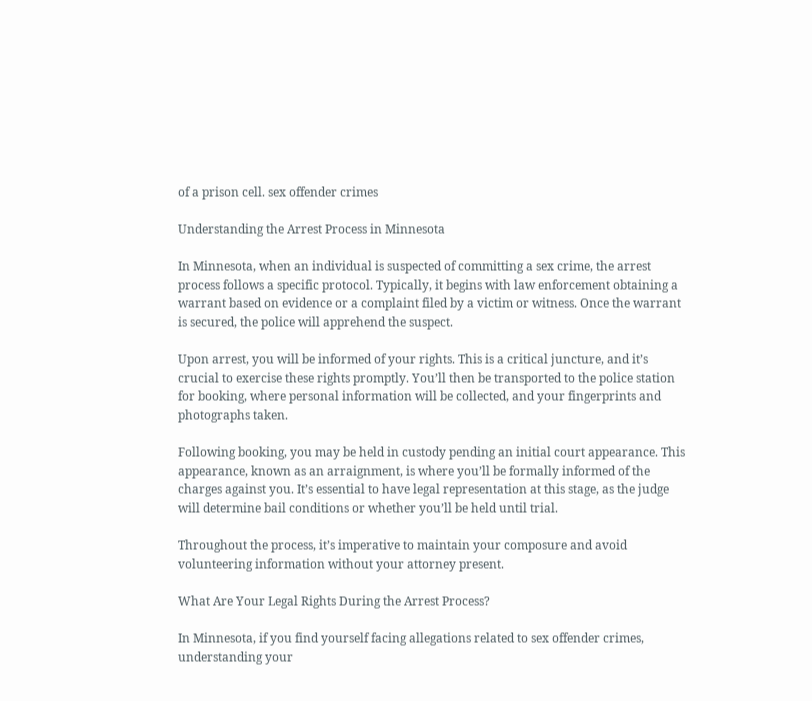of a prison cell. sex offender crimes

Understanding the Arrest Process in Minnesota

In Minnesota, when an individual is suspected of committing a sex crime, the arrest process follows a specific protocol. Typically, it begins with law enforcement obtaining a warrant based on evidence or a complaint filed by a victim or witness. Once the warrant is secured, the police will apprehend the suspect.

Upon arrest, you will be informed of your rights. This is a critical juncture, and it’s crucial to exercise these rights promptly. You’ll then be transported to the police station for booking, where personal information will be collected, and your fingerprints and photographs taken.

Following booking, you may be held in custody pending an initial court appearance. This appearance, known as an arraignment, is where you’ll be formally informed of the charges against you. It’s essential to have legal representation at this stage, as the judge will determine bail conditions or whether you’ll be held until trial.

Throughout the process, it’s imperative to maintain your composure and avoid volunteering information without your attorney present.

What Are Your Legal Rights During the Arrest Process?

In Minnesota, if you find yourself facing allegations related to sex offender crimes, understanding your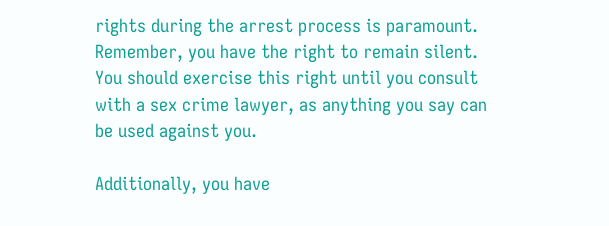rights during the arrest process is paramount. Remember, you have the right to remain silent. You should exercise this right until you consult with a sex crime lawyer, as anything you say can be used against you.

Additionally, you have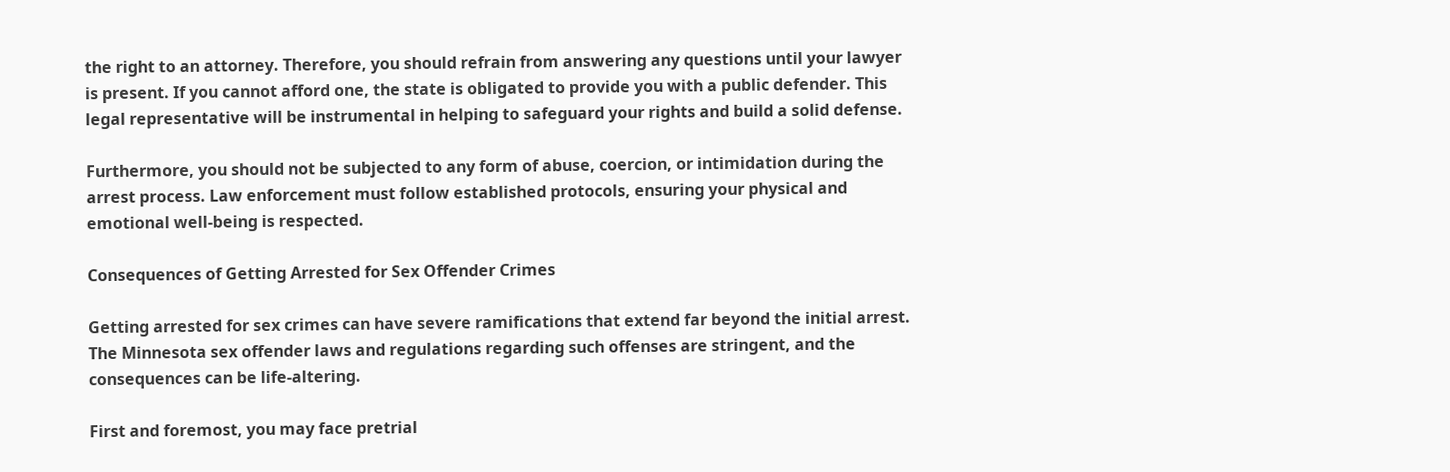the right to an attorney. Therefore, you should refrain from answering any questions until your lawyer is present. If you cannot afford one, the state is obligated to provide you with a public defender. This legal representative will be instrumental in helping to safeguard your rights and build a solid defense.

Furthermore, you should not be subjected to any form of abuse, coercion, or intimidation during the arrest process. Law enforcement must follow established protocols, ensuring your physical and emotional well-being is respected.

Consequences of Getting Arrested for Sex Offender Crimes

Getting arrested for sex crimes can have severe ramifications that extend far beyond the initial arrest. The Minnesota sex offender laws and regulations regarding such offenses are stringent, and the consequences can be life-altering.

First and foremost, you may face pretrial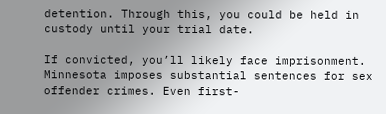detention. Through this, you could be held in custody until your trial date.

If convicted, you’ll likely face imprisonment. Minnesota imposes substantial sentences for sex offender crimes. Even first-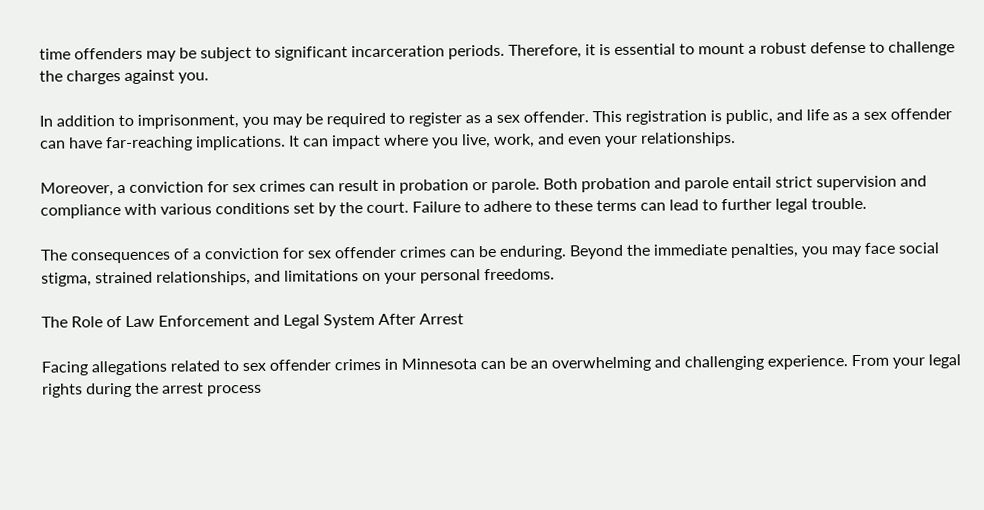time offenders may be subject to significant incarceration periods. Therefore, it is essential to mount a robust defense to challenge the charges against you.

In addition to imprisonment, you may be required to register as a sex offender. This registration is public, and life as a sex offender can have far-reaching implications. It can impact where you live, work, and even your relationships.

Moreover, a conviction for sex crimes can result in probation or parole. Both probation and parole entail strict supervision and compliance with various conditions set by the court. Failure to adhere to these terms can lead to further legal trouble.

The consequences of a conviction for sex offender crimes can be enduring. Beyond the immediate penalties, you may face social stigma, strained relationships, and limitations on your personal freedoms.

The Role of Law Enforcement and Legal System After Arrest

Facing allegations related to sex offender crimes in Minnesota can be an overwhelming and challenging experience. From your legal rights during the arrest process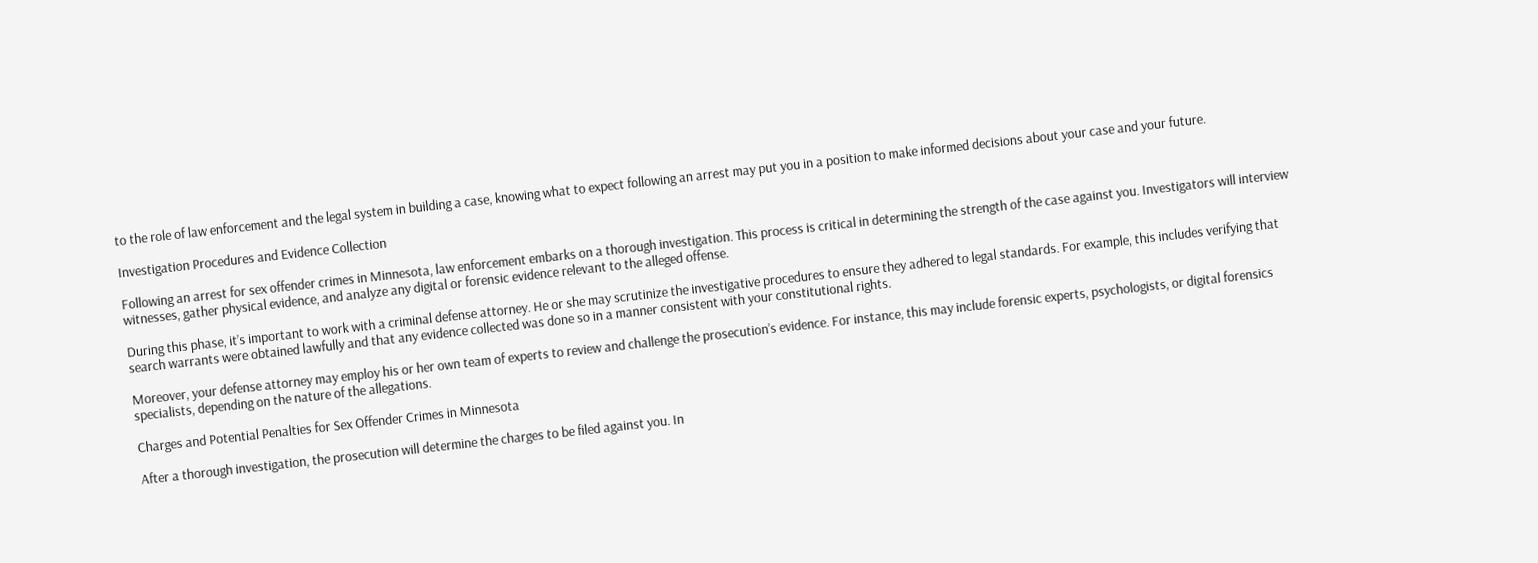to the role of law enforcement and the legal system in building a case, knowing what to expect following an arrest may put you in a position to make informed decisions about your case and your future.

Investigation Procedures and Evidence Collection

Following an arrest for sex offender crimes in Minnesota, law enforcement embarks on a thorough investigation. This process is critical in determining the strength of the case against you. Investigators will interview witnesses, gather physical evidence, and analyze any digital or forensic evidence relevant to the alleged offense.

During this phase, it’s important to work with a criminal defense attorney. He or she may scrutinize the investigative procedures to ensure they adhered to legal standards. For example, this includes verifying that search warrants were obtained lawfully and that any evidence collected was done so in a manner consistent with your constitutional rights.

Moreover, your defense attorney may employ his or her own team of experts to review and challenge the prosecution’s evidence. For instance, this may include forensic experts, psychologists, or digital forensics specialists, depending on the nature of the allegations.

Charges and Potential Penalties for Sex Offender Crimes in Minnesota

After a thorough investigation, the prosecution will determine the charges to be filed against you. In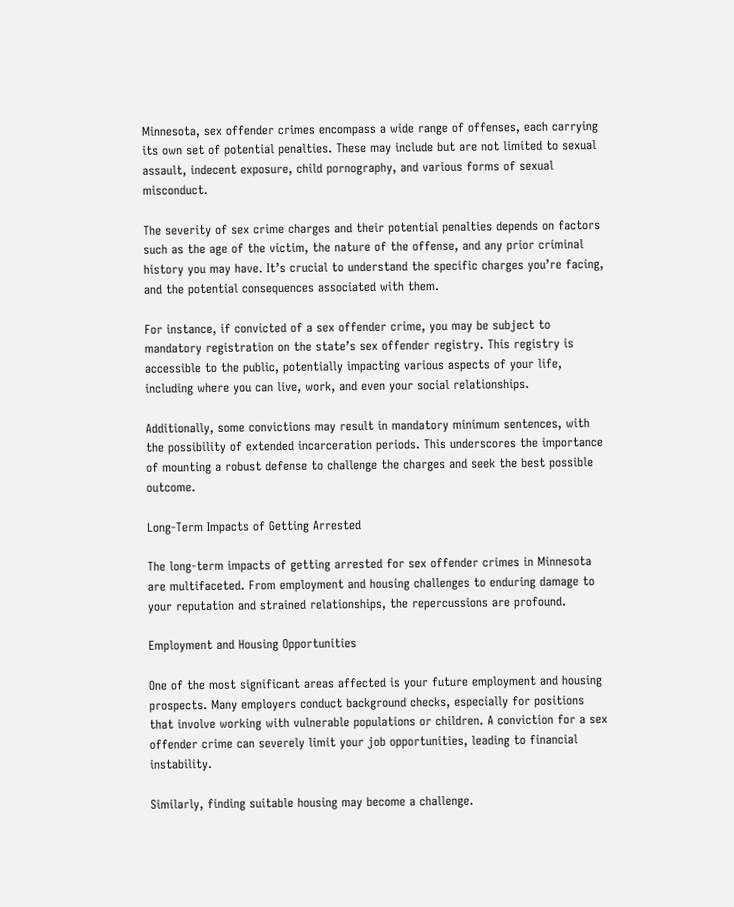Minnesota, sex offender crimes encompass a wide range of offenses, each carrying its own set of potential penalties. These may include but are not limited to sexual assault, indecent exposure, child pornography, and various forms of sexual misconduct.

The severity of sex crime charges and their potential penalties depends on factors such as the age of the victim, the nature of the offense, and any prior criminal history you may have. It’s crucial to understand the specific charges you’re facing, and the potential consequences associated with them.

For instance, if convicted of a sex offender crime, you may be subject to mandatory registration on the state’s sex offender registry. This registry is accessible to the public, potentially impacting various aspects of your life, including where you can live, work, and even your social relationships.

Additionally, some convictions may result in mandatory minimum sentences, with the possibility of extended incarceration periods. This underscores the importance of mounting a robust defense to challenge the charges and seek the best possible outcome.

Long-Term Impacts of Getting Arrested

The long-term impacts of getting arrested for sex offender crimes in Minnesota are multifaceted. From employment and housing challenges to enduring damage to your reputation and strained relationships, the repercussions are profound.

Employment and Housing Opportunities

One of the most significant areas affected is your future employment and housing prospects. Many employers conduct background checks, especially for positions that involve working with vulnerable populations or children. A conviction for a sex offender crime can severely limit your job opportunities, leading to financial instability.

Similarly, finding suitable housing may become a challenge.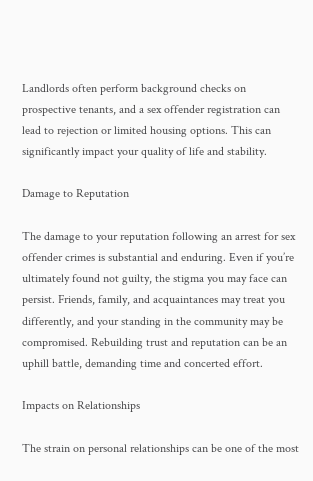Landlords often perform background checks on prospective tenants, and a sex offender registration can lead to rejection or limited housing options. This can significantly impact your quality of life and stability.

Damage to Reputation

The damage to your reputation following an arrest for sex offender crimes is substantial and enduring. Even if you’re ultimately found not guilty, the stigma you may face can persist. Friends, family, and acquaintances may treat you differently, and your standing in the community may be compromised. Rebuilding trust and reputation can be an uphill battle, demanding time and concerted effort.

Impacts on Relationships

The strain on personal relationships can be one of the most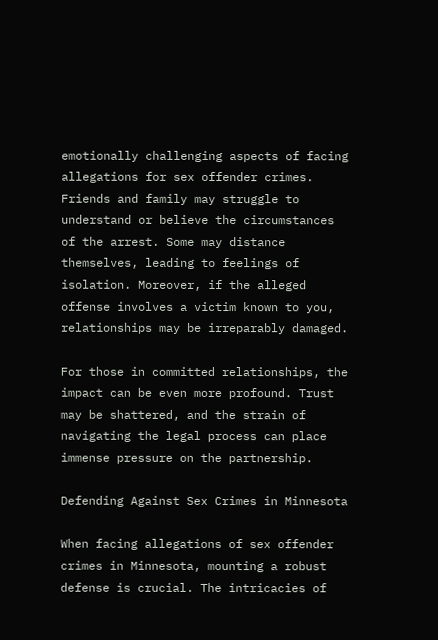emotionally challenging aspects of facing allegations for sex offender crimes. Friends and family may struggle to understand or believe the circumstances of the arrest. Some may distance themselves, leading to feelings of isolation. Moreover, if the alleged offense involves a victim known to you, relationships may be irreparably damaged.

For those in committed relationships, the impact can be even more profound. Trust may be shattered, and the strain of navigating the legal process can place immense pressure on the partnership.

Defending Against Sex Crimes in Minnesota

When facing allegations of sex offender crimes in Minnesota, mounting a robust defense is crucial. The intricacies of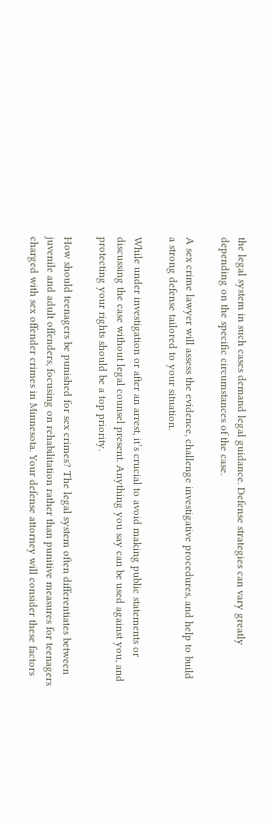the legal system in such cases demand legal guidance. Defense strategies can vary greatly depending on the specific circumstances of the case.

A sex crime lawyer will assess the evidence, challenge investigative procedures, and help to build a strong defense tailored to your situation.

While under investigation or after an arrest, it’s crucial to avoid making public statements or discussing the case without legal counsel present. Anything you say can be used against you, and protecting your rights should be a top priority.

How should teenagers be punished for sex crimes? The legal system often differentiates between juvenile and adult offenders, focusing on rehabilitation rather than punitive measures for teenagers charged with sex offender crimes in Minnesota. Your defense attorney will consider these factors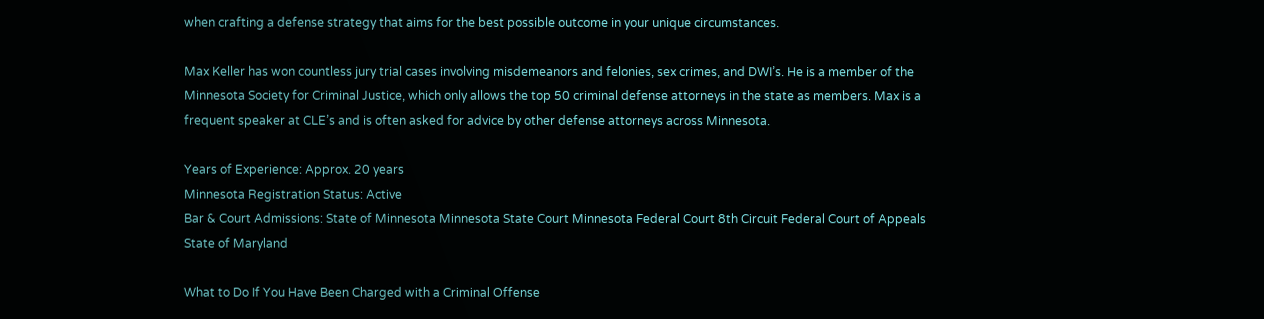when crafting a defense strategy that aims for the best possible outcome in your unique circumstances.

Max Keller has won countless jury trial cases involving misdemeanors and felonies, sex crimes, and DWI’s. He is a member of the Minnesota Society for Criminal Justice, which only allows the top 50 criminal defense attorneys in the state as members. Max is a frequent speaker at CLE’s and is often asked for advice by other defense attorneys across Minnesota.

Years of Experience: Approx. 20 years
Minnesota Registration Status: Active
Bar & Court Admissions: State of Minnesota Minnesota State Court Minnesota Federal Court 8th Circuit Federal Court of Appeals State of Maryland

What to Do If You Have Been Charged with a Criminal Offense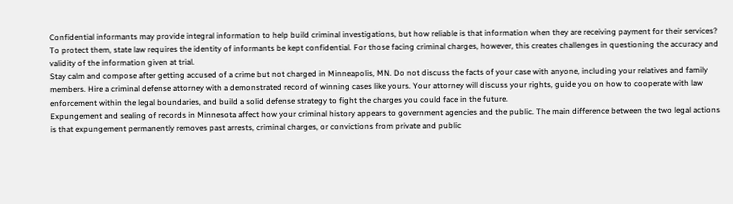Confidential informants may provide integral information to help build criminal investigations, but how reliable is that information when they are receiving payment for their services? To protect them, state law requires the identity of informants be kept confidential. For those facing criminal charges, however, this creates challenges in questioning the accuracy and validity of the information given at trial.
Stay calm and compose after getting accused of a crime but not charged in Minneapolis, MN. Do not discuss the facts of your case with anyone, including your relatives and family members. Hire a criminal defense attorney with a demonstrated record of winning cases like yours. Your attorney will discuss your rights, guide you on how to cooperate with law enforcement within the legal boundaries, and build a solid defense strategy to fight the charges you could face in the future.
Expungement and sealing of records in Minnesota affect how your criminal history appears to government agencies and the public. The main difference between the two legal actions is that expungement permanently removes past arrests, criminal charges, or convictions from private and public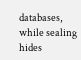databases, while sealing hides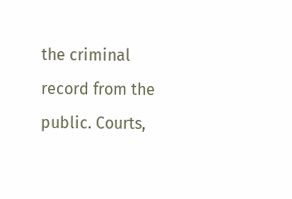the criminal record from the public. Courts,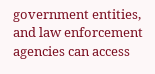government entities, and law enforcement agencies can access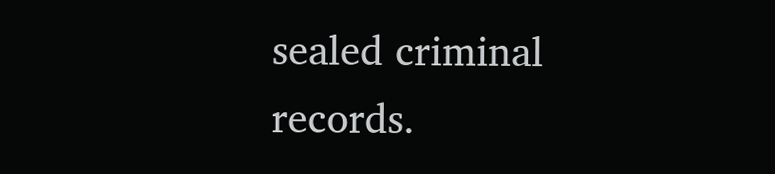sealed criminal records.